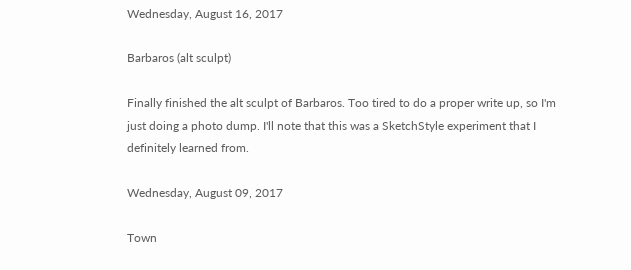Wednesday, August 16, 2017

Barbaros (alt sculpt)

Finally finished the alt sculpt of Barbaros. Too tired to do a proper write up, so I'm just doing a photo dump. I'll note that this was a SketchStyle experiment that I definitely learned from.

Wednesday, August 09, 2017

Town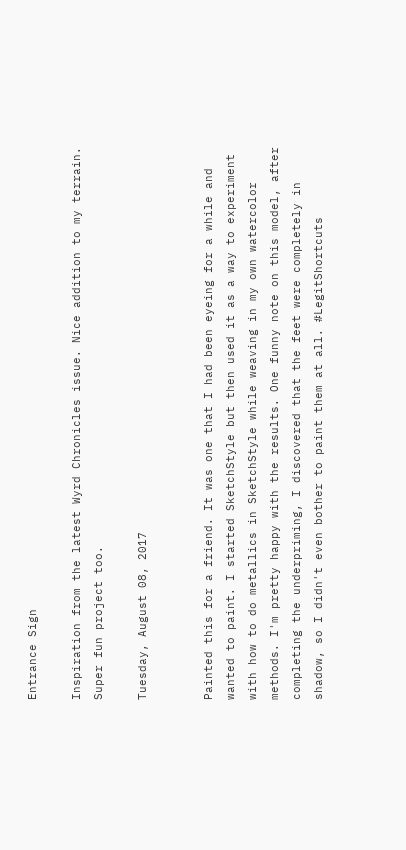Entrance Sign

Inspiration from the latest Wyrd Chronicles issue. Nice addition to my terrain. Super fun project too.

Tuesday, August 08, 2017


Painted this for a friend. It was one that I had been eyeing for a while and wanted to paint. I started SketchStyle but then used it as a way to experiment with how to do metallics in SketchStyle while weaving in my own watercolor methods. I'm pretty happy with the results. One funny note on this model, after completing the underpriming, I discovered that the feet were completely in shadow, so I didn't even bother to paint them at all. #LegitShortcuts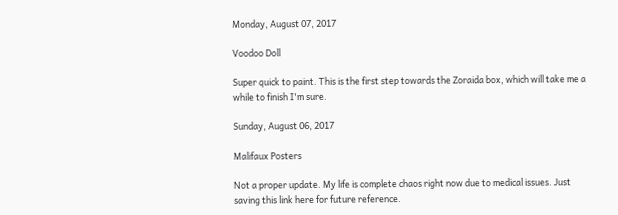Monday, August 07, 2017

Voodoo Doll

Super quick to paint. This is the first step towards the Zoraida box, which will take me a while to finish I'm sure.

Sunday, August 06, 2017

Malifaux Posters

Not a proper update. My life is complete chaos right now due to medical issues. Just saving this link here for future reference.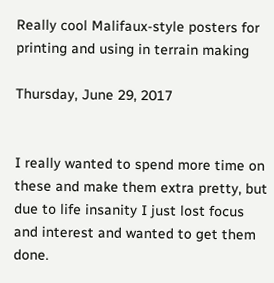Really cool Malifaux-style posters for printing and using in terrain making

Thursday, June 29, 2017


I really wanted to spend more time on these and make them extra pretty, but due to life insanity I just lost focus and interest and wanted to get them done.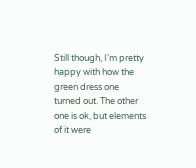Still though, I'm pretty happy with how the green dress one turned out. The other one is ok, but elements of it were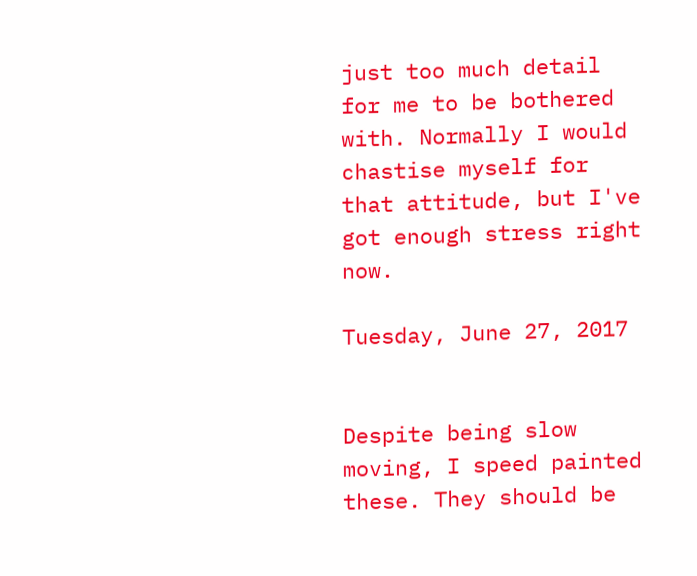just too much detail for me to be bothered with. Normally I would chastise myself for that attitude, but I've got enough stress right now.

Tuesday, June 27, 2017


Despite being slow moving, I speed painted these. They should be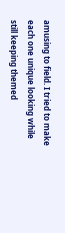amusing to field. I tried to make each one unique looking while still keeping themed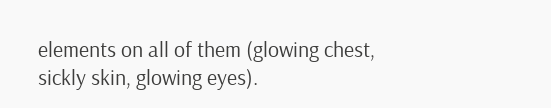elements on all of them (glowing chest, sickly skin, glowing eyes).